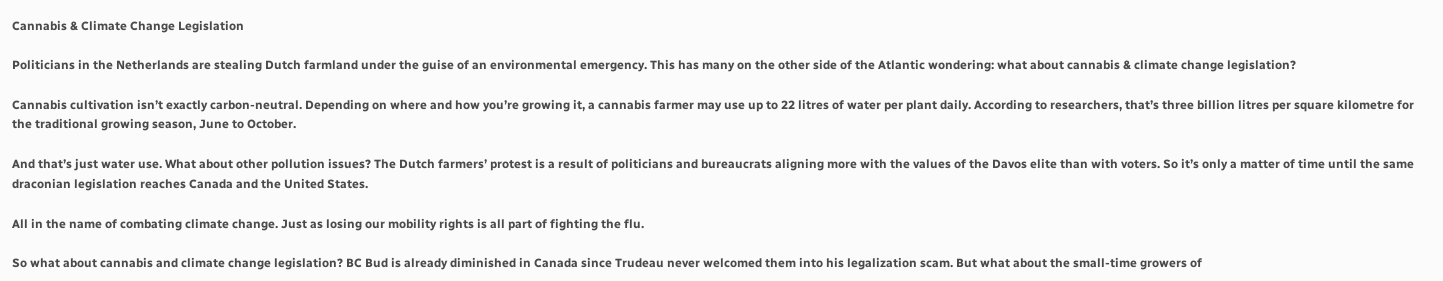Cannabis & Climate Change Legislation

Politicians in the Netherlands are stealing Dutch farmland under the guise of an environmental emergency. This has many on the other side of the Atlantic wondering: what about cannabis & climate change legislation?

Cannabis cultivation isn’t exactly carbon-neutral. Depending on where and how you’re growing it, a cannabis farmer may use up to 22 litres of water per plant daily. According to researchers, that’s three billion litres per square kilometre for the traditional growing season, June to October.

And that’s just water use. What about other pollution issues? The Dutch farmers’ protest is a result of politicians and bureaucrats aligning more with the values of the Davos elite than with voters. So it’s only a matter of time until the same draconian legislation reaches Canada and the United States.

All in the name of combating climate change. Just as losing our mobility rights is all part of fighting the flu.

So what about cannabis and climate change legislation? BC Bud is already diminished in Canada since Trudeau never welcomed them into his legalization scam. But what about the small-time growers of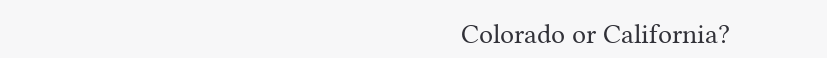Colorado or California?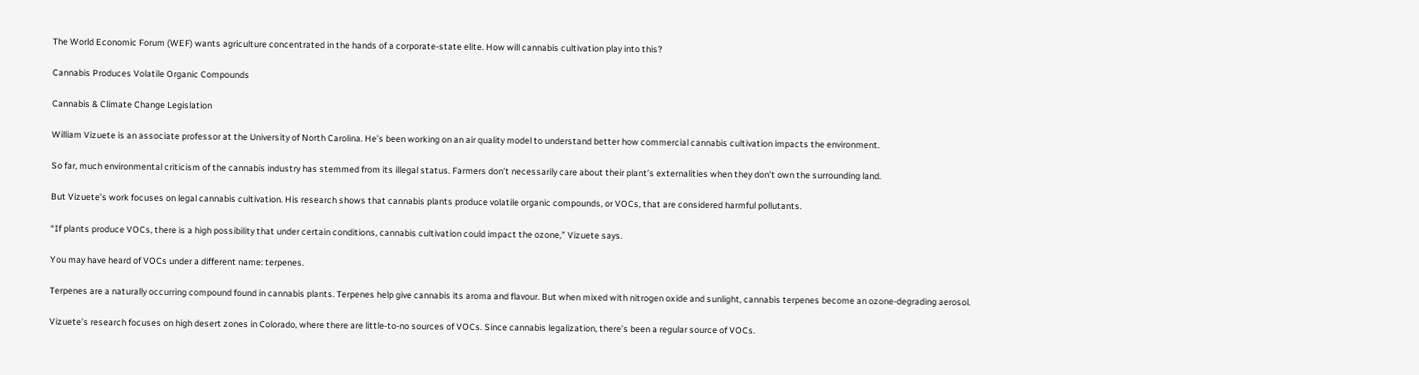The World Economic Forum (WEF) wants agriculture concentrated in the hands of a corporate-state elite. How will cannabis cultivation play into this?

Cannabis Produces Volatile Organic Compounds

Cannabis & Climate Change Legislation

William Vizuete is an associate professor at the University of North Carolina. He’s been working on an air quality model to understand better how commercial cannabis cultivation impacts the environment.

So far, much environmental criticism of the cannabis industry has stemmed from its illegal status. Farmers don’t necessarily care about their plant’s externalities when they don’t own the surrounding land.

But Vizuete’s work focuses on legal cannabis cultivation. His research shows that cannabis plants produce volatile organic compounds, or VOCs, that are considered harmful pollutants.

“If plants produce VOCs, there is a high possibility that under certain conditions, cannabis cultivation could impact the ozone,” Vizuete says.

You may have heard of VOCs under a different name: terpenes.

Terpenes are a naturally occurring compound found in cannabis plants. Terpenes help give cannabis its aroma and flavour. But when mixed with nitrogen oxide and sunlight, cannabis terpenes become an ozone-degrading aerosol.

Vizuete’s research focuses on high desert zones in Colorado, where there are little-to-no sources of VOCs. Since cannabis legalization, there’s been a regular source of VOCs.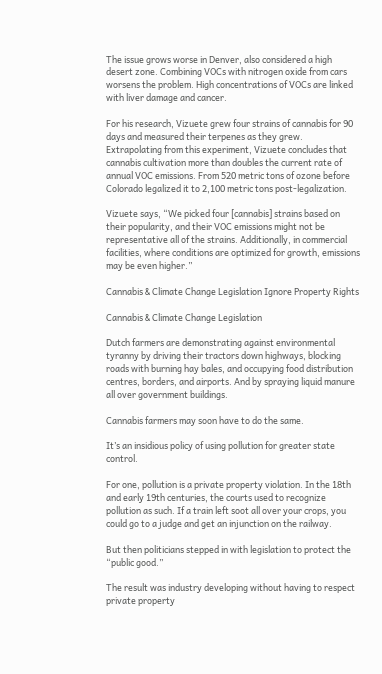The issue grows worse in Denver, also considered a high desert zone. Combining VOCs with nitrogen oxide from cars worsens the problem. High concentrations of VOCs are linked with liver damage and cancer.

For his research, Vizuete grew four strains of cannabis for 90 days and measured their terpenes as they grew. Extrapolating from this experiment, Vizuete concludes that cannabis cultivation more than doubles the current rate of annual VOC emissions. From 520 metric tons of ozone before Colorado legalized it to 2,100 metric tons post-legalization.

Vizuete says, “We picked four [cannabis] strains based on their popularity, and their VOC emissions might not be representative all of the strains. Additionally, in commercial facilities, where conditions are optimized for growth, emissions may be even higher.”

Cannabis & Climate Change Legislation Ignore Property Rights

Cannabis & Climate Change Legislation

Dutch farmers are demonstrating against environmental tyranny by driving their tractors down highways, blocking roads with burning hay bales, and occupying food distribution centres, borders, and airports. And by spraying liquid manure all over government buildings.

Cannabis farmers may soon have to do the same.

It’s an insidious policy of using pollution for greater state control.

For one, pollution is a private property violation. In the 18th and early 19th centuries, the courts used to recognize pollution as such. If a train left soot all over your crops, you could go to a judge and get an injunction on the railway.

But then politicians stepped in with legislation to protect the “public good.”

The result was industry developing without having to respect private property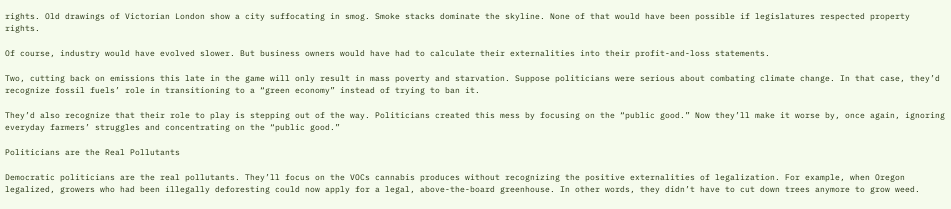rights. Old drawings of Victorian London show a city suffocating in smog. Smoke stacks dominate the skyline. None of that would have been possible if legislatures respected property rights.

Of course, industry would have evolved slower. But business owners would have had to calculate their externalities into their profit-and-loss statements.

Two, cutting back on emissions this late in the game will only result in mass poverty and starvation. Suppose politicians were serious about combating climate change. In that case, they’d recognize fossil fuels’ role in transitioning to a “green economy” instead of trying to ban it.

They’d also recognize that their role to play is stepping out of the way. Politicians created this mess by focusing on the “public good.” Now they’ll make it worse by, once again, ignoring everyday farmers’ struggles and concentrating on the “public good.”

Politicians are the Real Pollutants

Democratic politicians are the real pollutants. They’ll focus on the VOCs cannabis produces without recognizing the positive externalities of legalization. For example, when Oregon legalized, growers who had been illegally deforesting could now apply for a legal, above-the-board greenhouse. In other words, they didn’t have to cut down trees anymore to grow weed.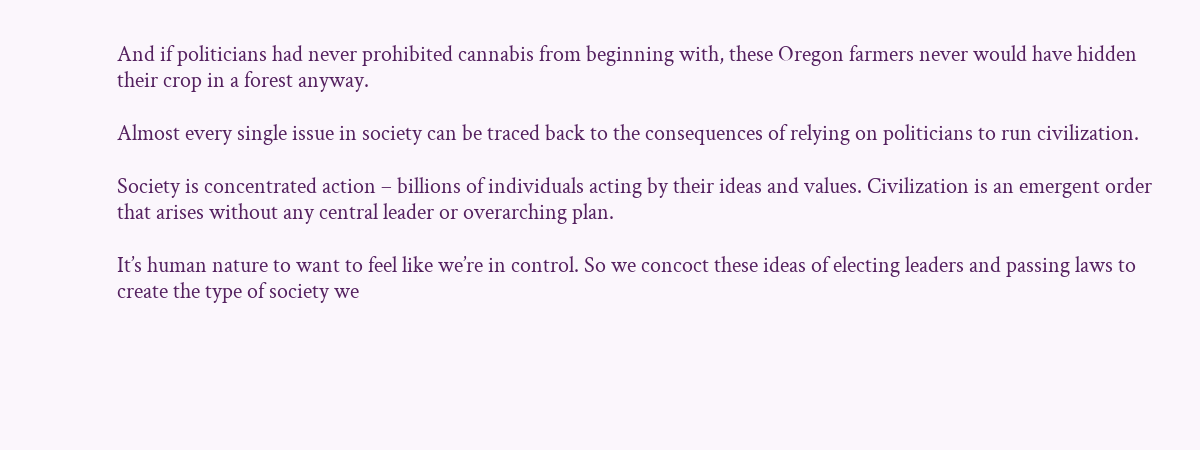And if politicians had never prohibited cannabis from beginning with, these Oregon farmers never would have hidden their crop in a forest anyway.

Almost every single issue in society can be traced back to the consequences of relying on politicians to run civilization.

Society is concentrated action – billions of individuals acting by their ideas and values. Civilization is an emergent order that arises without any central leader or overarching plan.

It’s human nature to want to feel like we’re in control. So we concoct these ideas of electing leaders and passing laws to create the type of society we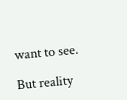want to see.

But reality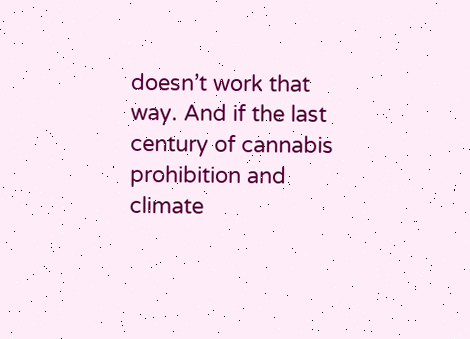doesn’t work that way. And if the last century of cannabis prohibition and climate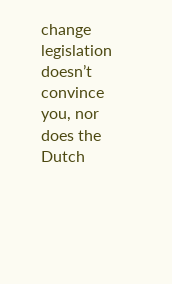change legislation doesn’t convince you, nor does the Dutch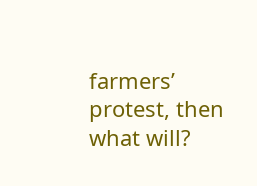farmers’ protest, then what will?